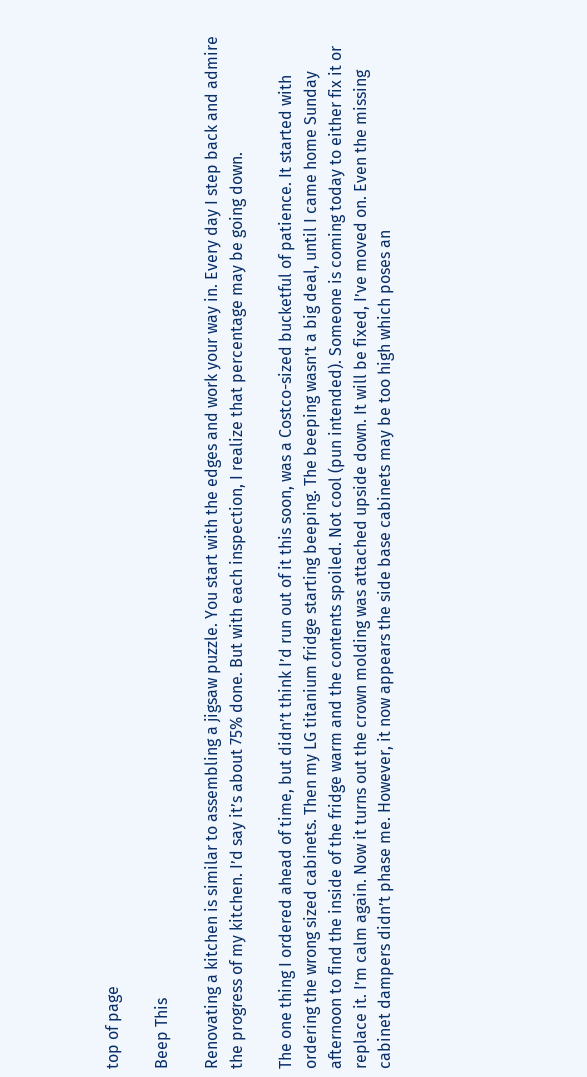top of page

Beep This

Renovating a kitchen is similar to assembling a jigsaw puzzle. You start with the edges and work your way in. Every day I step back and admire the progress of my kitchen. I’d say it’s about 75% done. But with each inspection, I realize that percentage may be going down.

The one thing I ordered ahead of time, but didn’t think I’d run out of it this soon, was a Costco-sized bucketful of patience. It started with ordering the wrong sized cabinets. Then my LG titanium fridge starting beeping. The beeping wasn’t a big deal, until I came home Sunday afternoon to find the inside of the fridge warm and the contents spoiled. Not cool (pun intended). Someone is coming today to either fix it or replace it. I’m calm again. Now it turns out the crown molding was attached upside down. It will be fixed, I’ve moved on. Even the missing cabinet dampers didn’t phase me. However, it now appears the side base cabinets may be too high which poses an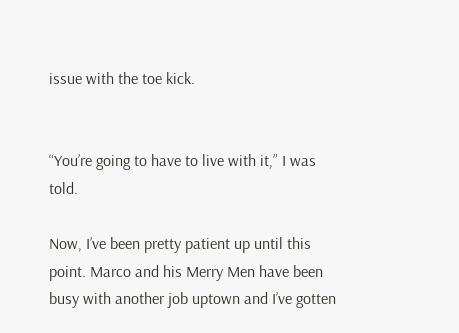issue with the toe kick.


“You’re going to have to live with it,” I was told.

Now, I’ve been pretty patient up until this point. Marco and his Merry Men have been busy with another job uptown and I’ve gotten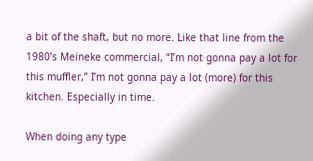a bit of the shaft, but no more. Like that line from the 1980’s Meineke commercial, “I’m not gonna pay a lot for this muffler,” I’m not gonna pay a lot (more) for this kitchen. Especially in time.

When doing any type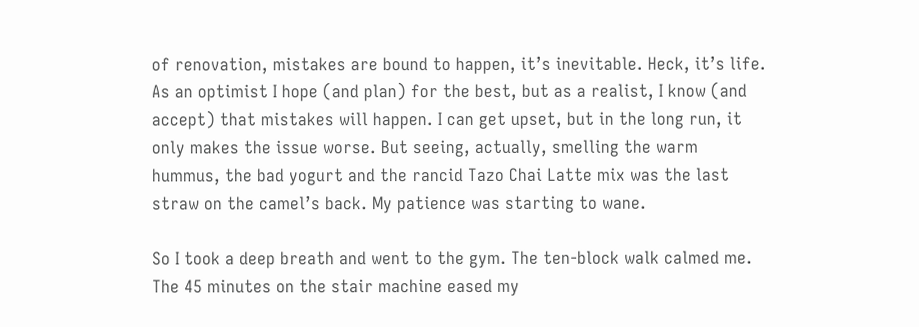of renovation, mistakes are bound to happen, it’s inevitable. Heck, it’s life. As an optimist I hope (and plan) for the best, but as a realist, I know (and accept) that mistakes will happen. I can get upset, but in the long run, it only makes the issue worse. But seeing, actually, smelling the warm hummus, the bad yogurt and the rancid Tazo Chai Latte mix was the last straw on the camel’s back. My patience was starting to wane.

So I took a deep breath and went to the gym. The ten-block walk calmed me. The 45 minutes on the stair machine eased my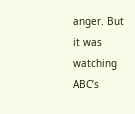anger. But it was watching ABC’s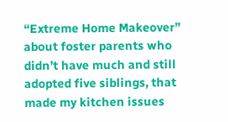“Extreme Home Makeover” about foster parents who didn’t have much and still adopted five siblings, that made my kitchen issues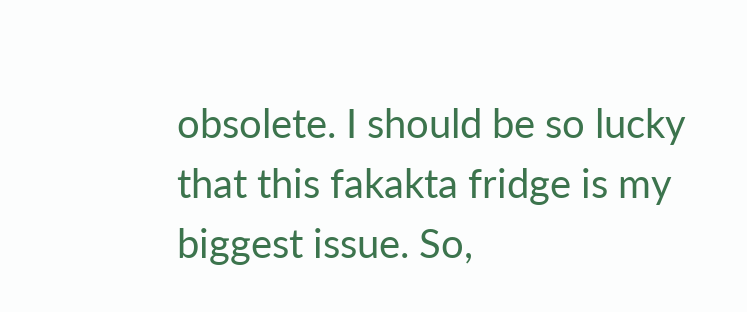obsolete. I should be so lucky that this fakakta fridge is my biggest issue. So,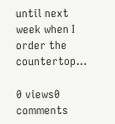until next week when I order the countertop…

0 views0 comments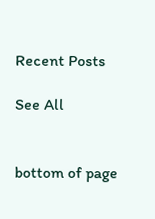Recent Posts

See All


bottom of page